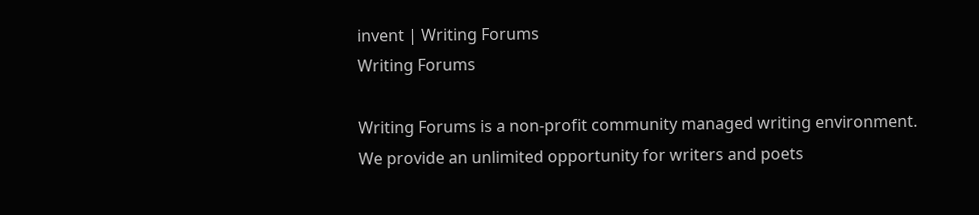invent | Writing Forums
Writing Forums

Writing Forums is a non-profit community managed writing environment. We provide an unlimited opportunity for writers and poets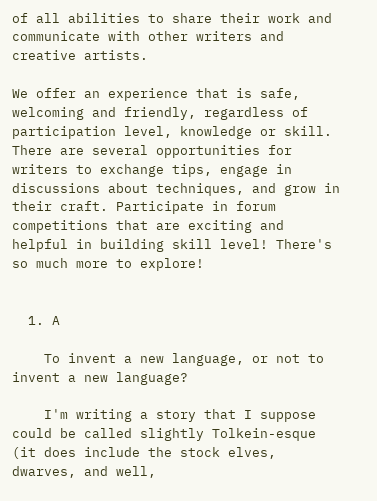of all abilities to share their work and communicate with other writers and creative artists.

We offer an experience that is safe, welcoming and friendly, regardless of participation level, knowledge or skill. There are several opportunities for writers to exchange tips, engage in discussions about techniques, and grow in their craft. Participate in forum competitions that are exciting and helpful in building skill level! There's so much more to explore!


  1. A

    To invent a new language, or not to invent a new language?

    I'm writing a story that I suppose could be called slightly Tolkein-esque (it does include the stock elves, dwarves, and well,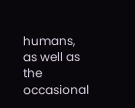humans, as well as the occasional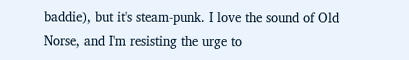baddie), but it's steam-punk. I love the sound of Old Norse, and I'm resisting the urge to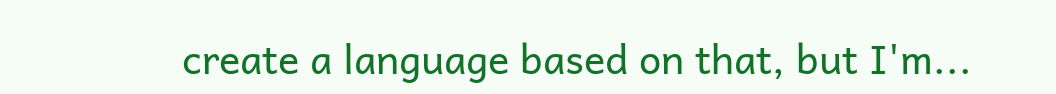create a language based on that, but I'm...